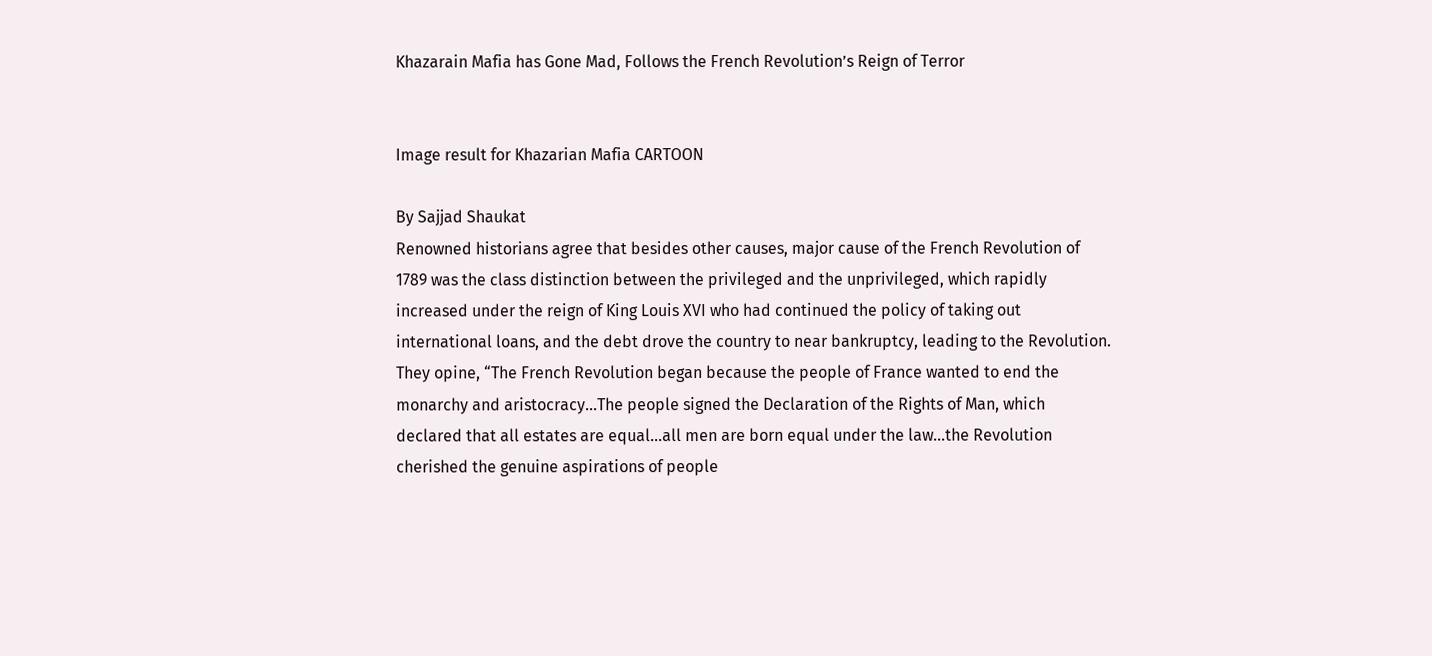Khazarain Mafia has Gone Mad, Follows the French Revolution’s Reign of Terror


Image result for Khazarian Mafia CARTOON

By Sajjad Shaukat
Renowned historians agree that besides other causes, major cause of the French Revolution of
1789 was the class distinction between the privileged and the unprivileged, which rapidly
increased under the reign of King Louis XVI who had continued the policy of taking out
international loans, and the debt drove the country to near bankruptcy, leading to the Revolution.
They opine, “The French Revolution began because the people of France wanted to end the
monarchy and aristocracy…The people signed the Declaration of the Rights of Man, which
declared that all estates are equal…all men are born equal under the law…the Revolution
cherished the genuine aspirations of people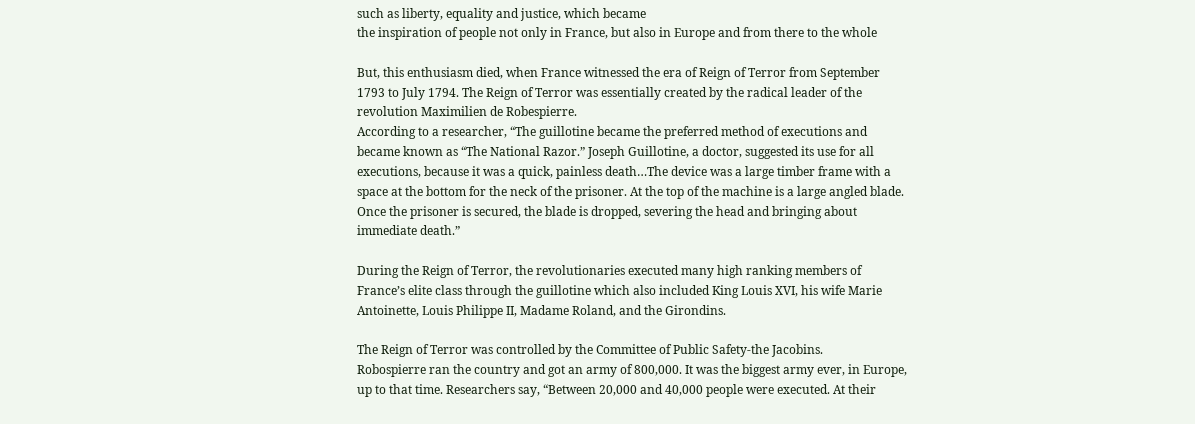such as liberty, equality and justice, which became
the inspiration of people not only in France, but also in Europe and from there to the whole

But, this enthusiasm died, when France witnessed the era of Reign of Terror from September
1793 to July 1794. The Reign of Terror was essentially created by the radical leader of the
revolution Maximilien de Robespierre.
According to a researcher, “The guillotine became the preferred method of executions and
became known as “The National Razor.” Joseph Guillotine, a doctor, suggested its use for all
executions, because it was a quick, painless death…The device was a large timber frame with a
space at the bottom for the neck of the prisoner. At the top of the machine is a large angled blade.
Once the prisoner is secured, the blade is dropped, severing the head and bringing about
immediate death.”

During the Reign of Terror, the revolutionaries executed many high ranking members of
France’s elite class through the guillotine which also included King Louis XVI, his wife Marie
Antoinette, Louis Philippe II, Madame Roland, and the Girondins.

The Reign of Terror was controlled by the Committee of Public Safety-the Jacobins.
Robospierre ran the country and got an army of 800,000. It was the biggest army ever, in Europe,
up to that time. Researchers say, “Between 20,000 and 40,000 people were executed. At their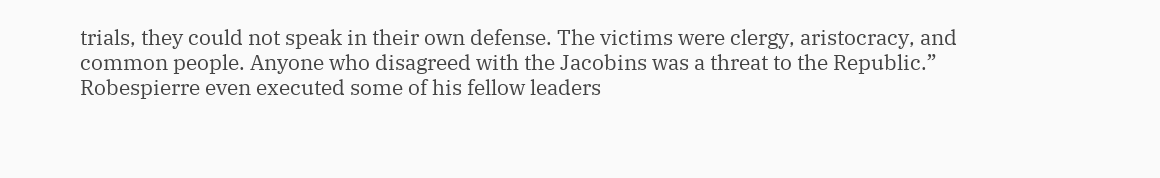trials, they could not speak in their own defense. The victims were clergy, aristocracy, and
common people. Anyone who disagreed with the Jacobins was a threat to the Republic.”
Robespierre even executed some of his fellow leaders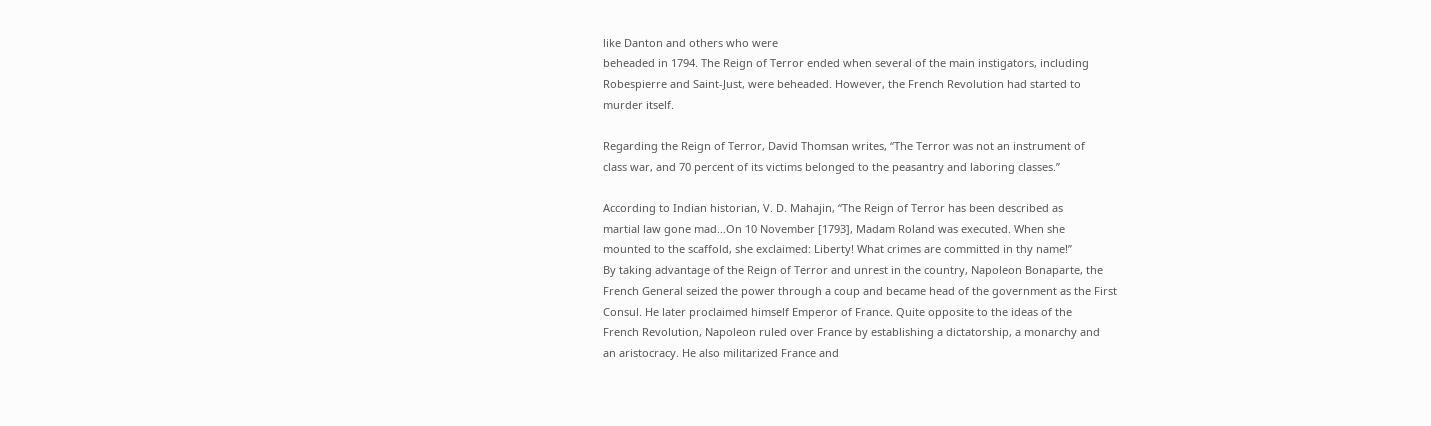like Danton and others who were
beheaded in 1794. The Reign of Terror ended when several of the main instigators, including
Robespierre and Saint-Just, were beheaded. However, the French Revolution had started to
murder itself.

Regarding the Reign of Terror, David Thomsan writes, “The Terror was not an instrument of
class war, and 70 percent of its victims belonged to the peasantry and laboring classes.”

According to Indian historian, V. D. Mahajin, “The Reign of Terror has been described as
martial law gone mad…On 10 November [1793], Madam Roland was executed. When she
mounted to the scaffold, she exclaimed: Liberty! What crimes are committed in thy name!”
By taking advantage of the Reign of Terror and unrest in the country, Napoleon Bonaparte, the
French General seized the power through a coup and became head of the government as the First
Consul. He later proclaimed himself Emperor of France. Quite opposite to the ideas of the
French Revolution, Napoleon ruled over France by establishing a dictatorship, a monarchy and
an aristocracy. He also militarized France and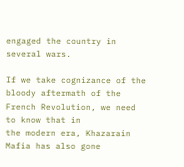engaged the country in several wars.

If we take cognizance of the bloody aftermath of the French Revolution, we need to know that in
the modern era, Khazarain Mafia has also gone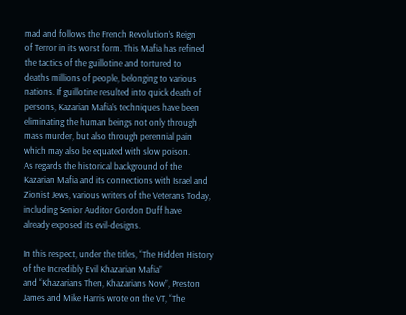mad and follows the French Revolution’s Reign
of Terror in its worst form. This Mafia has refined the tactics of the guillotine and tortured to
deaths millions of people, belonging to various nations. If guillotine resulted into quick death of
persons, Kazarian Mafia’s techniques have been eliminating the human beings not only through
mass murder, but also through perennial pain which may also be equated with slow poison.
As regards the historical background of the Kazarian Mafia and its connections with Israel and
Zionist Jews, various writers of the Veterans Today, including Senior Auditor Gordon Duff have
already exposed its evil-designs.

In this respect, under the titles, “The Hidden History of the Incredibly Evil Khazarian Mafia”
and “Khazarians Then, Khazarians Now”, Preston James and Mike Harris wrote on the VT, “The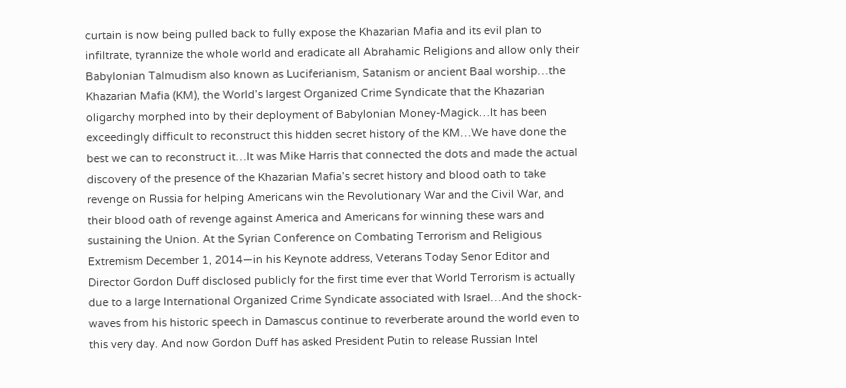curtain is now being pulled back to fully expose the Khazarian Mafia and its evil plan to
infiltrate, tyrannize the whole world and eradicate all Abrahamic Religions and allow only their
Babylonian Talmudism also known as Luciferianism, Satanism or ancient Baal worship…the
Khazarian Mafia (KM), the World’s largest Organized Crime Syndicate that the Khazarian
oligarchy morphed into by their deployment of Babylonian Money-Magick…It has been
exceedingly difficult to reconstruct this hidden secret history of the KM…We have done the
best we can to reconstruct it…It was Mike Harris that connected the dots and made the actual
discovery of the presence of the Khazarian Mafia’s secret history and blood oath to take
revenge on Russia for helping Americans win the Revolutionary War and the Civil War, and
their blood oath of revenge against America and Americans for winning these wars and
sustaining the Union. At the Syrian Conference on Combating Terrorism and Religious
Extremism December 1, 2014—in his Keynote address, Veterans Today Senor Editor and
Director Gordon Duff disclosed publicly for the first time ever that World Terrorism is actually
due to a large International Organized Crime Syndicate associated with Israel…And the shock-
waves from his historic speech in Damascus continue to reverberate around the world even to
this very day. And now Gordon Duff has asked President Putin to release Russian Intel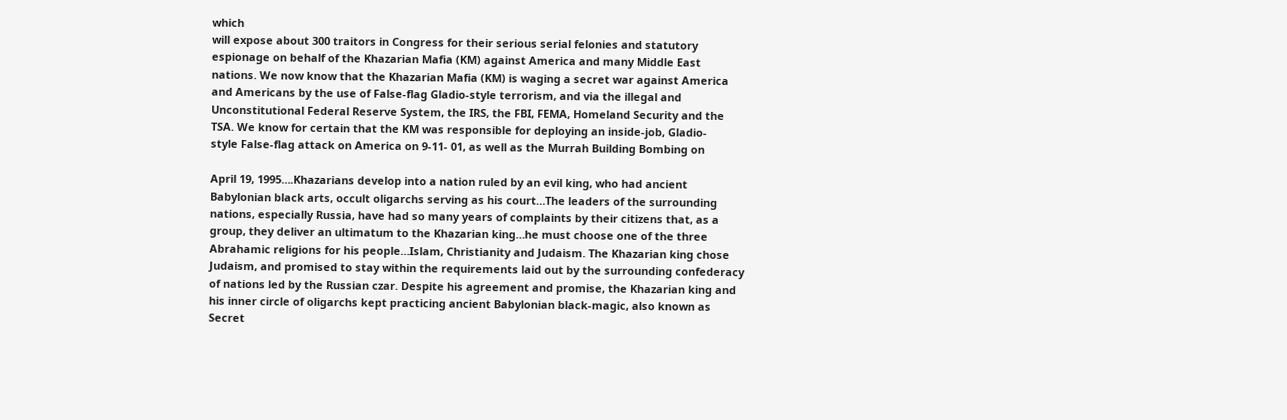which
will expose about 300 traitors in Congress for their serious serial felonies and statutory
espionage on behalf of the Khazarian Mafia (KM) against America and many Middle East
nations. We now know that the Khazarian Mafia (KM) is waging a secret war against America
and Americans by the use of False-flag Gladio-style terrorism, and via the illegal and
Unconstitutional Federal Reserve System, the IRS, the FBI, FEMA, Homeland Security and the
TSA. We know for certain that the KM was responsible for deploying an inside-job, Gladio-
style False-flag attack on America on 9-11- 01, as well as the Murrah Building Bombing on

April 19, 1995….Khazarians develop into a nation ruled by an evil king, who had ancient
Babylonian black arts, occult oligarchs serving as his court…The leaders of the surrounding
nations, especially Russia, have had so many years of complaints by their citizens that, as a
group, they deliver an ultimatum to the Khazarian king…he must choose one of the three
Abrahamic religions for his people…Islam, Christianity and Judaism. The Khazarian king chose
Judaism, and promised to stay within the requirements laid out by the surrounding confederacy
of nations led by the Russian czar. Despite his agreement and promise, the Khazarian king and
his inner circle of oligarchs kept practicing ancient Babylonian black-magic, also known as
Secret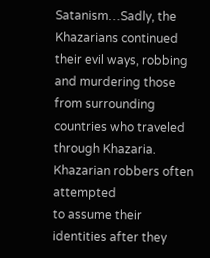Satanism…Sadly, the Khazarians continued their evil ways, robbing and murdering those
from surrounding countries who traveled through Khazaria. Khazarian robbers often attempted
to assume their identities after they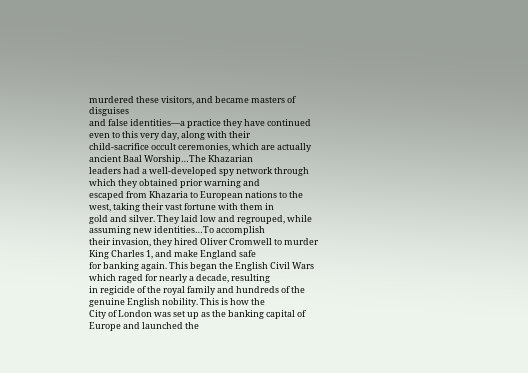murdered these visitors, and became masters of disguises
and false identities—a practice they have continued even to this very day, along with their
child-sacrifice occult ceremonies, which are actually ancient Baal Worship…The Khazarian
leaders had a well-developed spy network through which they obtained prior warning and
escaped from Khazaria to European nations to the west, taking their vast fortune with them in
gold and silver. They laid low and regrouped, while assuming new identities…To accomplish
their invasion, they hired Oliver Cromwell to murder King Charles 1, and make England safe
for banking again. This began the English Civil Wars which raged for nearly a decade, resulting
in regicide of the royal family and hundreds of the genuine English nobility. This is how the
City of London was set up as the banking capital of Europe and launched the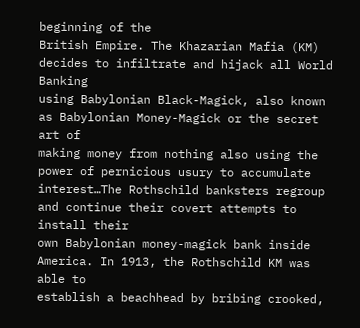beginning of the
British Empire. The Khazarian Mafia (KM) decides to infiltrate and hijack all World Banking
using Babylonian Black-Magick, also known as Babylonian Money-Magick or the secret art of
making money from nothing also using the power of pernicious usury to accumulate
interest…The Rothschild banksters regroup and continue their covert attempts to install their
own Babylonian money-magick bank inside America. In 1913, the Rothschild KM was able to
establish a beachhead by bribing crooked,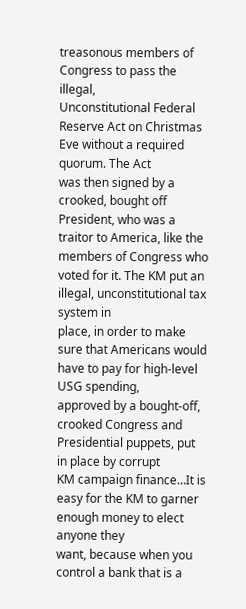treasonous members of Congress to pass the illegal,
Unconstitutional Federal Reserve Act on Christmas Eve without a required quorum. The Act
was then signed by a crooked, bought off President, who was a traitor to America, like the
members of Congress who voted for it. The KM put an illegal, unconstitutional tax system in
place, in order to make sure that Americans would have to pay for high-level USG spending,
approved by a bought-off, crooked Congress and Presidential puppets, put in place by corrupt
KM campaign finance…It is easy for the KM to garner enough money to elect anyone they
want, because when you control a bank that is a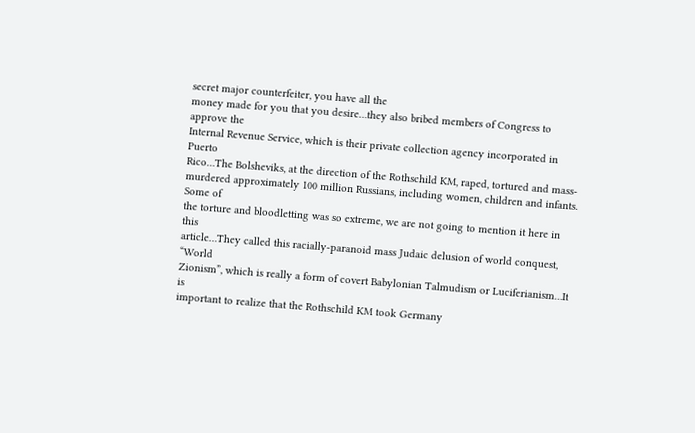secret major counterfeiter, you have all the
money made for you that you desire…they also bribed members of Congress to approve the
Internal Revenue Service, which is their private collection agency incorporated in Puerto
Rico…The Bolsheviks, at the direction of the Rothschild KM, raped, tortured and mass-
murdered approximately 100 million Russians, including women, children and infants. Some of
the torture and bloodletting was so extreme, we are not going to mention it here in this
article…They called this racially-paranoid mass Judaic delusion of world conquest, “World
Zionism”, which is really a form of covert Babylonian Talmudism or Luciferianism…It is
important to realize that the Rothschild KM took Germany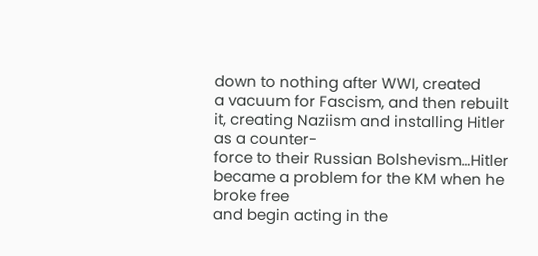down to nothing after WWI, created
a vacuum for Fascism, and then rebuilt it, creating Naziism and installing Hitler as a counter-
force to their Russian Bolshevism…Hitler became a problem for the KM when he broke free
and begin acting in the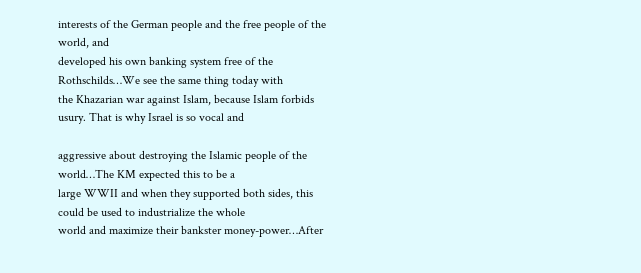interests of the German people and the free people of the world, and
developed his own banking system free of the Rothschilds…We see the same thing today with
the Khazarian war against Islam, because Islam forbids usury. That is why Israel is so vocal and

aggressive about destroying the Islamic people of the world…The KM expected this to be a
large WWII and when they supported both sides, this could be used to industrialize the whole
world and maximize their bankster money-power…After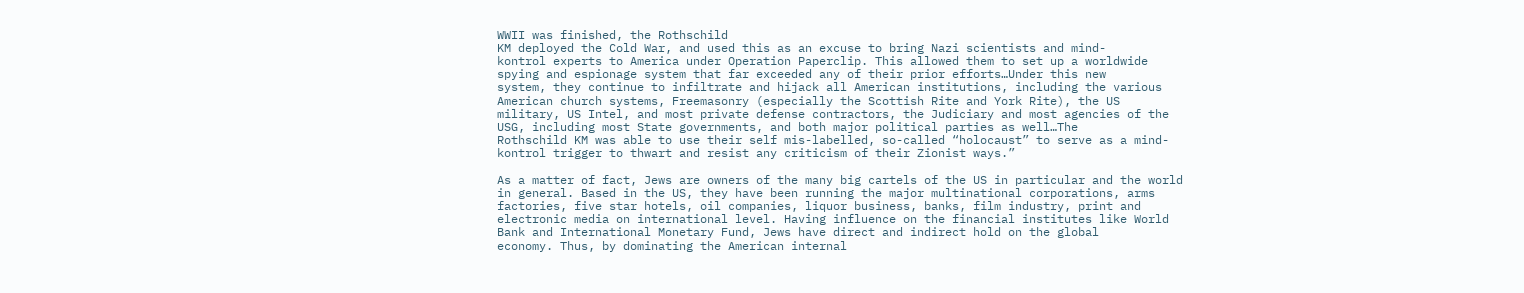WWII was finished, the Rothschild
KM deployed the Cold War, and used this as an excuse to bring Nazi scientists and mind-
kontrol experts to America under Operation Paperclip. This allowed them to set up a worldwide
spying and espionage system that far exceeded any of their prior efforts…Under this new
system, they continue to infiltrate and hijack all American institutions, including the various
American church systems, Freemasonry (especially the Scottish Rite and York Rite), the US
military, US Intel, and most private defense contractors, the Judiciary and most agencies of the
USG, including most State governments, and both major political parties as well…The
Rothschild KM was able to use their self mis-labelled, so-called “holocaust” to serve as a mind-
kontrol trigger to thwart and resist any criticism of their Zionist ways.”

As a matter of fact, Jews are owners of the many big cartels of the US in particular and the world
in general. Based in the US, they have been running the major multinational corporations, arms
factories, five star hotels, oil companies, liquor business, banks, film industry, print and
electronic media on international level. Having influence on the financial institutes like World
Bank and International Monetary Fund, Jews have direct and indirect hold on the global
economy. Thus, by dominating the American internal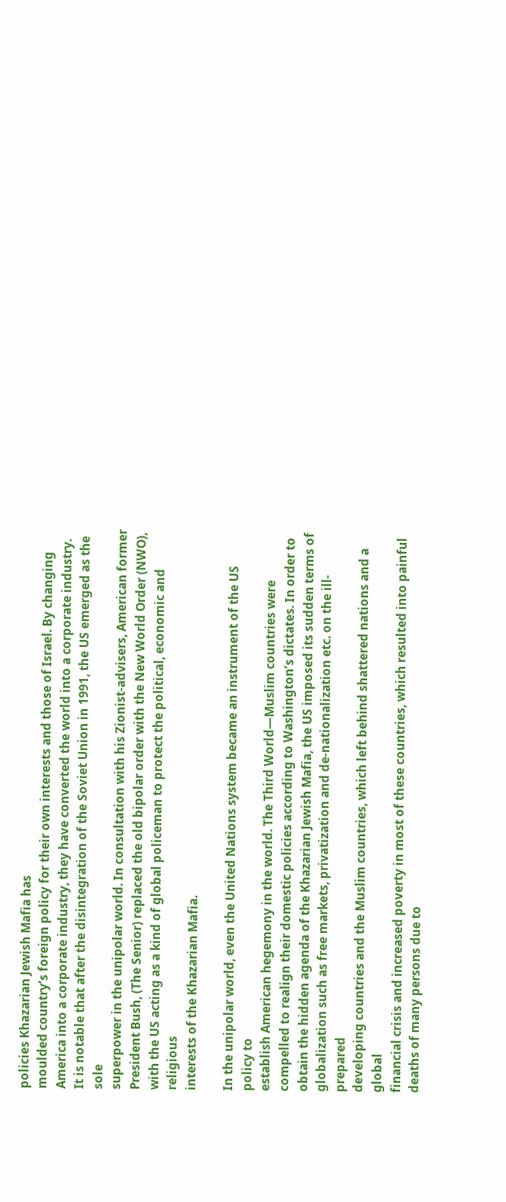policies Khazarian Jewish Mafia has
moulded country’s foreign policy for their own interests and those of Israel. By changing
America into a corporate industry, they have converted the world into a corporate industry.
It is notable that after the disintegration of the Soviet Union in 1991, the US emerged as the sole
superpower in the unipolar world. In consultation with his Zionist-advisers, American former
President Bush, (The Senior) replaced the old bipolar order with the New World Order (NWO),
with the US acting as a kind of global policeman to protect the political, economic and religious
interests of the Khazarian Mafia.

In the unipolar world, even the United Nations system became an instrument of the US policy to
establish American hegemony in the world. The Third World—Muslim countries were
compelled to realign their domestic policies according to Washington’s dictates. In order to
obtain the hidden agenda of the Khazarian Jewish Mafia, the US imposed its sudden terms of
globalization such as free markets, privatization and de-nationalization etc. on the ill-prepared
developing countries and the Muslim countries, which left behind shattered nations and a global
financial crisis and increased poverty in most of these countries, which resulted into painful
deaths of many persons due to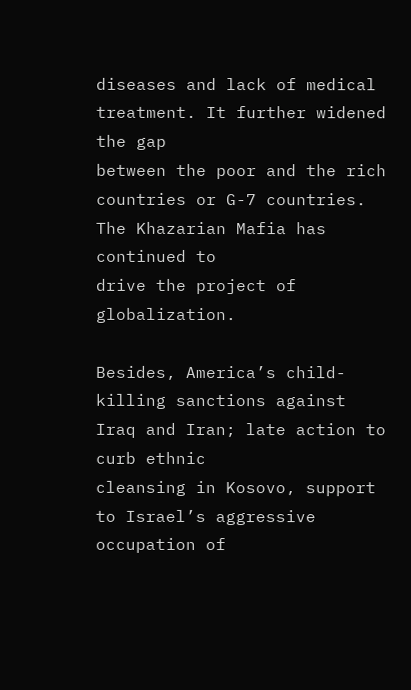diseases and lack of medical treatment. It further widened the gap
between the poor and the rich countries or G-7 countries. The Khazarian Mafia has continued to
drive the project of globalization.

Besides, America’s child-killing sanctions against Iraq and Iran; late action to curb ethnic
cleansing in Kosovo, support to Israel’s aggressive occupation of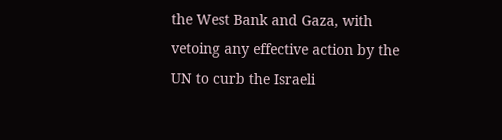the West Bank and Gaza, with
vetoing any effective action by the UN to curb the Israeli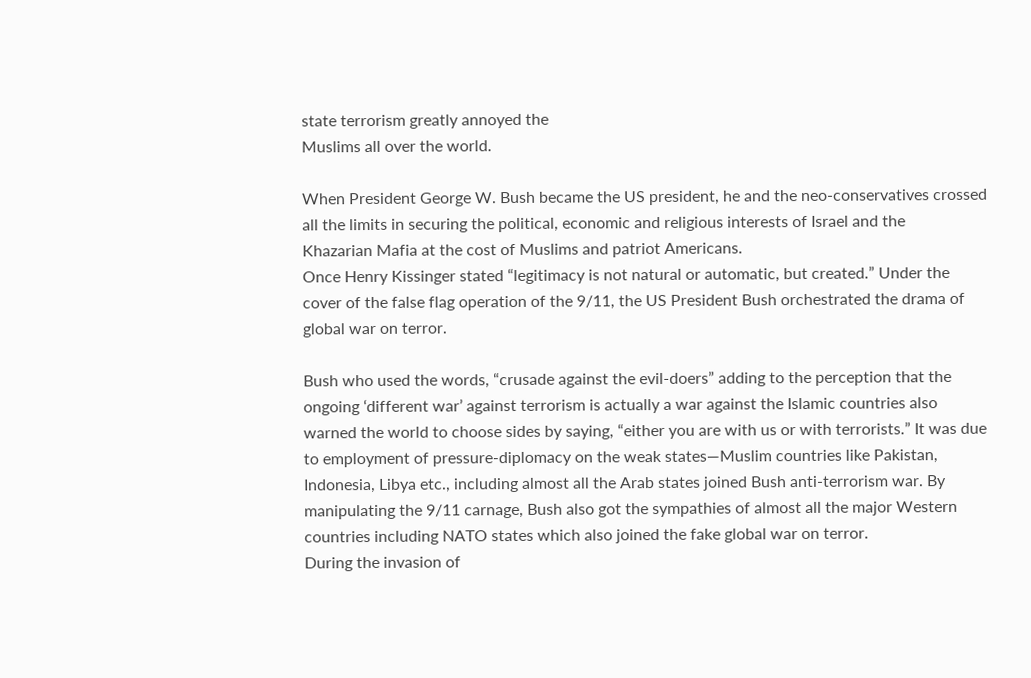state terrorism greatly annoyed the
Muslims all over the world.

When President George W. Bush became the US president, he and the neo-conservatives crossed
all the limits in securing the political, economic and religious interests of Israel and the
Khazarian Mafia at the cost of Muslims and patriot Americans.
Once Henry Kissinger stated “legitimacy is not natural or automatic, but created.” Under the
cover of the false flag operation of the 9/11, the US President Bush orchestrated the drama of
global war on terror.

Bush who used the words, “crusade against the evil-doers” adding to the perception that the
ongoing ‘different war’ against terrorism is actually a war against the Islamic countries also
warned the world to choose sides by saying, “either you are with us or with terrorists.” It was due
to employment of pressure-diplomacy on the weak states—Muslim countries like Pakistan,
Indonesia, Libya etc., including almost all the Arab states joined Bush anti-terrorism war. By
manipulating the 9/11 carnage, Bush also got the sympathies of almost all the major Western
countries including NATO states which also joined the fake global war on terror.
During the invasion of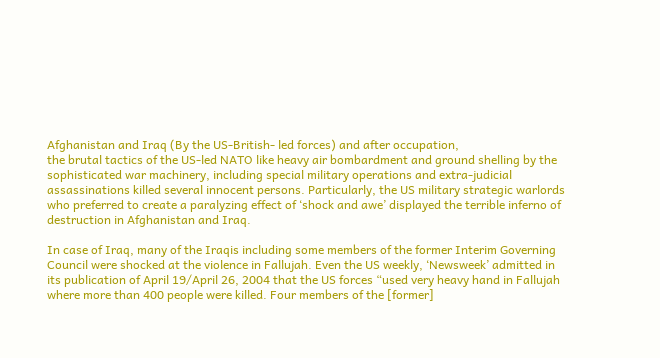Afghanistan and Iraq (By the US-British- led forces) and after occupation,
the brutal tactics of the US-led NATO like heavy air bombardment and ground shelling by the
sophisticated war machinery, including special military operations and extra-judicial
assassinations killed several innocent persons. Particularly, the US military strategic warlords
who preferred to create a paralyzing effect of ‘shock and awe’ displayed the terrible inferno of
destruction in Afghanistan and Iraq.

In case of Iraq, many of the Iraqis including some members of the former Interim Governing
Council were shocked at the violence in Fallujah. Even the US weekly, ‘Newsweek’ admitted in
its publication of April 19/April 26, 2004 that the US forces “used very heavy hand in Fallujah
where more than 400 people were killed. Four members of the [former]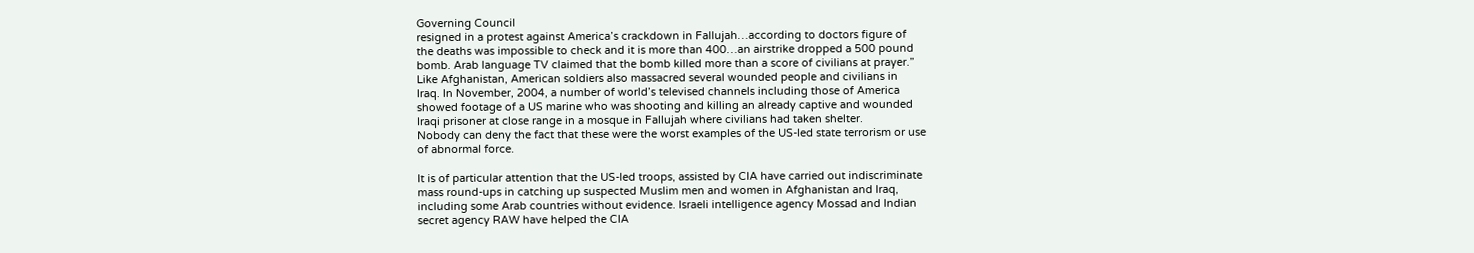Governing Council
resigned in a protest against America’s crackdown in Fallujah…according to doctors figure of
the deaths was impossible to check and it is more than 400…an airstrike dropped a 500 pound
bomb. Arab language TV claimed that the bomb killed more than a score of civilians at prayer.”
Like Afghanistan, American soldiers also massacred several wounded people and civilians in
Iraq. In November, 2004, a number of world’s televised channels including those of America
showed footage of a US marine who was shooting and killing an already captive and wounded
Iraqi prisoner at close range in a mosque in Fallujah where civilians had taken shelter.
Nobody can deny the fact that these were the worst examples of the US-led state terrorism or use
of abnormal force.

It is of particular attention that the US-led troops, assisted by CIA have carried out indiscriminate
mass round-ups in catching up suspected Muslim men and women in Afghanistan and Iraq,
including some Arab countries without evidence. Israeli intelligence agency Mossad and Indian
secret agency RAW have helped the CIA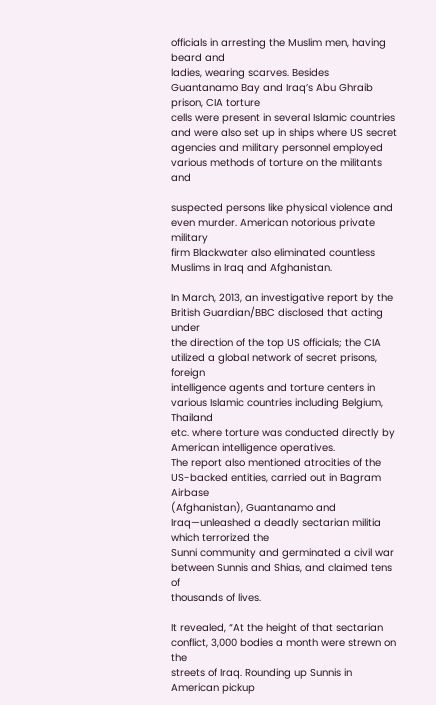officials in arresting the Muslim men, having beard and
ladies, wearing scarves. Besides Guantanamo Bay and Iraq’s Abu Ghraib prison, CIA torture
cells were present in several Islamic countries and were also set up in ships where US secret
agencies and military personnel employed various methods of torture on the militants and

suspected persons like physical violence and even murder. American notorious private military
firm Blackwater also eliminated countless Muslims in Iraq and Afghanistan.

In March, 2013, an investigative report by the British Guardian/BBC disclosed that acting under
the direction of the top US officials; the CIA utilized a global network of secret prisons, foreign
intelligence agents and torture centers in various Islamic countries including Belgium, Thailand
etc. where torture was conducted directly by American intelligence operatives.
The report also mentioned atrocities of the US-backed entities, carried out in Bagram Airbase
(Afghanistan), Guantanamo and Iraq—unleashed a deadly sectarian militia which terrorized the
Sunni community and germinated a civil war between Sunnis and Shias, and claimed tens of
thousands of lives.

It revealed, “At the height of that sectarian conflict, 3,000 bodies a month were strewn on the
streets of Iraq. Rounding up Sunnis in American pickup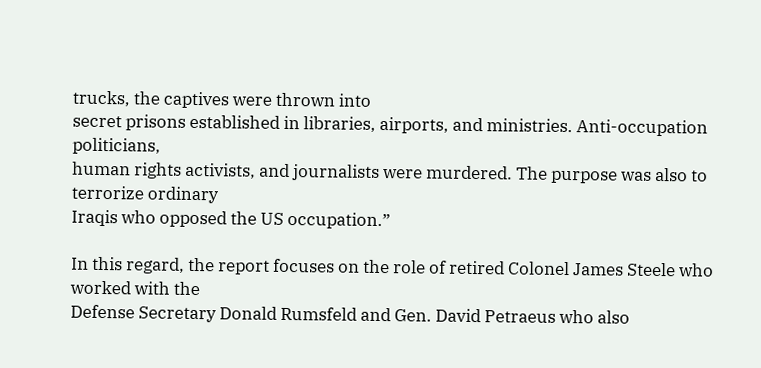trucks, the captives were thrown into
secret prisons established in libraries, airports, and ministries. Anti-occupation politicians,
human rights activists, and journalists were murdered. The purpose was also to terrorize ordinary
Iraqis who opposed the US occupation.”

In this regard, the report focuses on the role of retired Colonel James Steele who worked with the
Defense Secretary Donald Rumsfeld and Gen. David Petraeus who also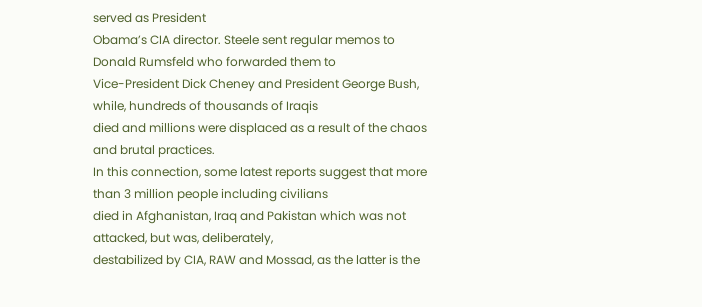served as President
Obama’s CIA director. Steele sent regular memos to Donald Rumsfeld who forwarded them to
Vice-President Dick Cheney and President George Bush, while, hundreds of thousands of Iraqis
died and millions were displaced as a result of the chaos and brutal practices.
In this connection, some latest reports suggest that more than 3 million people including civilians
died in Afghanistan, Iraq and Pakistan which was not attacked, but was, deliberately,
destabilized by CIA, RAW and Mossad, as the latter is the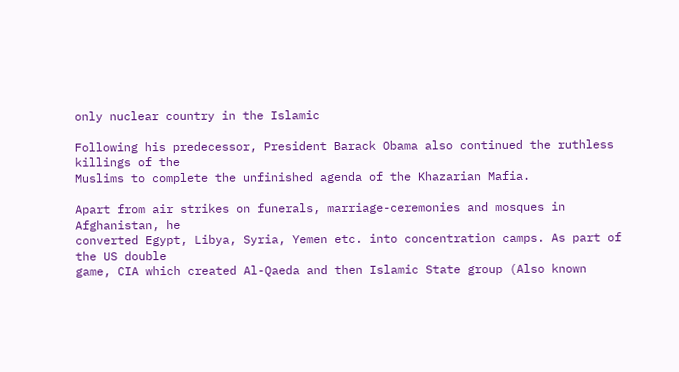only nuclear country in the Islamic

Following his predecessor, President Barack Obama also continued the ruthless killings of the
Muslims to complete the unfinished agenda of the Khazarian Mafia.

Apart from air strikes on funerals, marriage-ceremonies and mosques in Afghanistan, he
converted Egypt, Libya, Syria, Yemen etc. into concentration camps. As part of the US double
game, CIA which created Al-Qaeda and then Islamic State group (Also known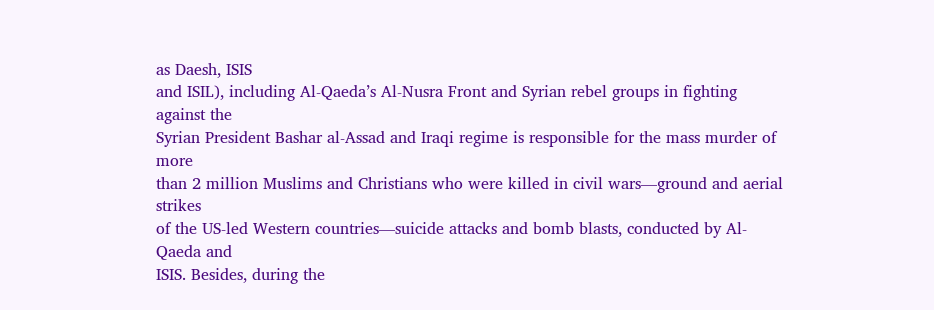as Daesh, ISIS
and ISIL), including Al-Qaeda’s Al-Nusra Front and Syrian rebel groups in fighting against the
Syrian President Bashar al-Assad and Iraqi regime is responsible for the mass murder of more
than 2 million Muslims and Christians who were killed in civil wars—ground and aerial strikes
of the US-led Western countries—suicide attacks and bomb blasts, conducted by Al-Qaeda and
ISIS. Besides, during the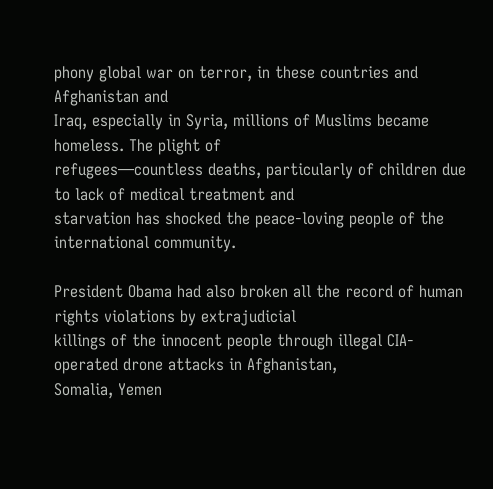phony global war on terror, in these countries and Afghanistan and
Iraq, especially in Syria, millions of Muslims became homeless. The plight of
refugees—countless deaths, particularly of children due to lack of medical treatment and
starvation has shocked the peace-loving people of the international community.

President Obama had also broken all the record of human rights violations by extrajudicial
killings of the innocent people through illegal CIA-operated drone attacks in Afghanistan,
Somalia, Yemen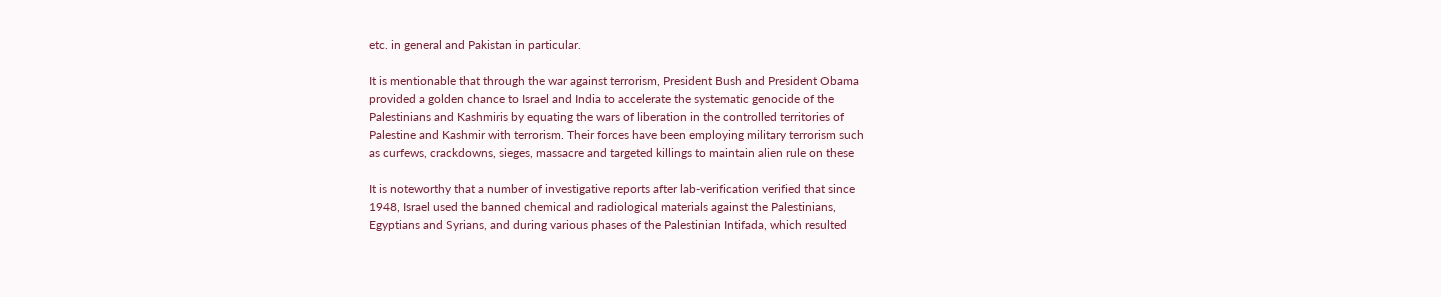etc. in general and Pakistan in particular.

It is mentionable that through the war against terrorism, President Bush and President Obama
provided a golden chance to Israel and India to accelerate the systematic genocide of the
Palestinians and Kashmiris by equating the wars of liberation in the controlled territories of
Palestine and Kashmir with terrorism. Their forces have been employing military terrorism such
as curfews, crackdowns, sieges, massacre and targeted killings to maintain alien rule on these

It is noteworthy that a number of investigative reports after lab-verification verified that since
1948, Israel used the banned chemical and radiological materials against the Palestinians,
Egyptians and Syrians, and during various phases of the Palestinian Intifada, which resulted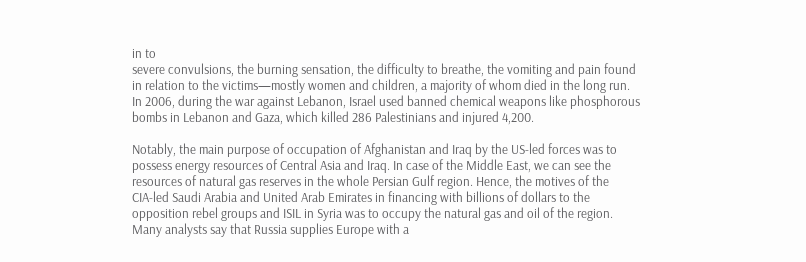in to
severe convulsions, the burning sensation, the difficulty to breathe, the vomiting and pain found
in relation to the victims—mostly women and children, a majority of whom died in the long run.
In 2006, during the war against Lebanon, Israel used banned chemical weapons like phosphorous
bombs in Lebanon and Gaza, which killed 286 Palestinians and injured 4,200.

Notably, the main purpose of occupation of Afghanistan and Iraq by the US-led forces was to
possess energy resources of Central Asia and Iraq. In case of the Middle East, we can see the
resources of natural gas reserves in the whole Persian Gulf region. Hence, the motives of the
CIA-led Saudi Arabia and United Arab Emirates in financing with billions of dollars to the
opposition rebel groups and ISIL in Syria was to occupy the natural gas and oil of the region.
Many analysts say that Russia supplies Europe with a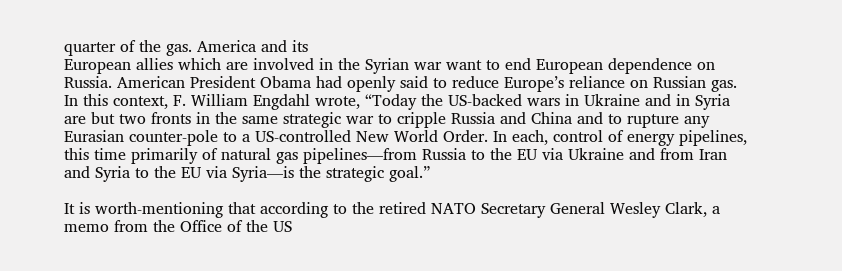quarter of the gas. America and its
European allies which are involved in the Syrian war want to end European dependence on
Russia. American President Obama had openly said to reduce Europe’s reliance on Russian gas.
In this context, F. William Engdahl wrote, “Today the US-backed wars in Ukraine and in Syria
are but two fronts in the same strategic war to cripple Russia and China and to rupture any
Eurasian counter-pole to a US-controlled New World Order. In each, control of energy pipelines,
this time primarily of natural gas pipelines—from Russia to the EU via Ukraine and from Iran
and Syria to the EU via Syria—is the strategic goal.”

It is worth-mentioning that according to the retired NATO Secretary General Wesley Clark, a
memo from the Office of the US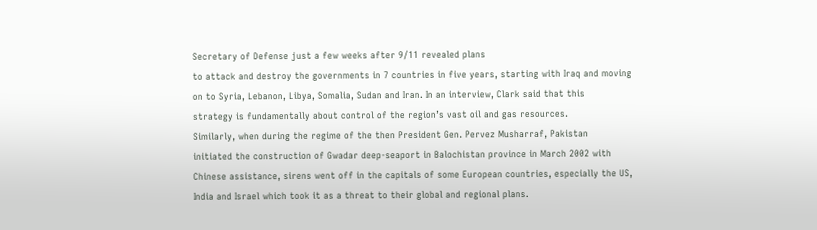Secretary of Defense just a few weeks after 9/11 revealed plans
to attack and destroy the governments in 7 countries in five years, starting with Iraq and moving
on to Syria, Lebanon, Libya, Somalia, Sudan and Iran. In an interview, Clark said that this
strategy is fundamentally about control of the region’s vast oil and gas resources.
Similarly, when during the regime of the then President Gen. Pervez Musharraf, Pakistan
initiated the construction of Gwadar deep-seaport in Balochistan province in March 2002 with
Chinese assistance, sirens went off in the capitals of some European countries, especially the US,
India and Israel which took it as a threat to their global and regional plans.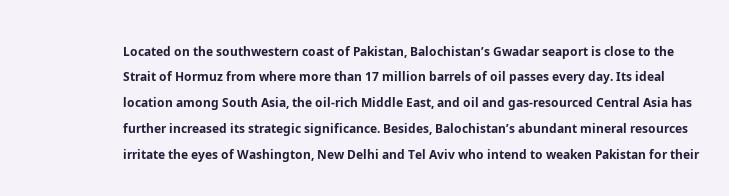Located on the southwestern coast of Pakistan, Balochistan’s Gwadar seaport is close to the
Strait of Hormuz from where more than 17 million barrels of oil passes every day. Its ideal
location among South Asia, the oil-rich Middle East, and oil and gas-resourced Central Asia has
further increased its strategic significance. Besides, Balochistan’s abundant mineral resources
irritate the eyes of Washington, New Delhi and Tel Aviv who intend to weaken Pakistan for their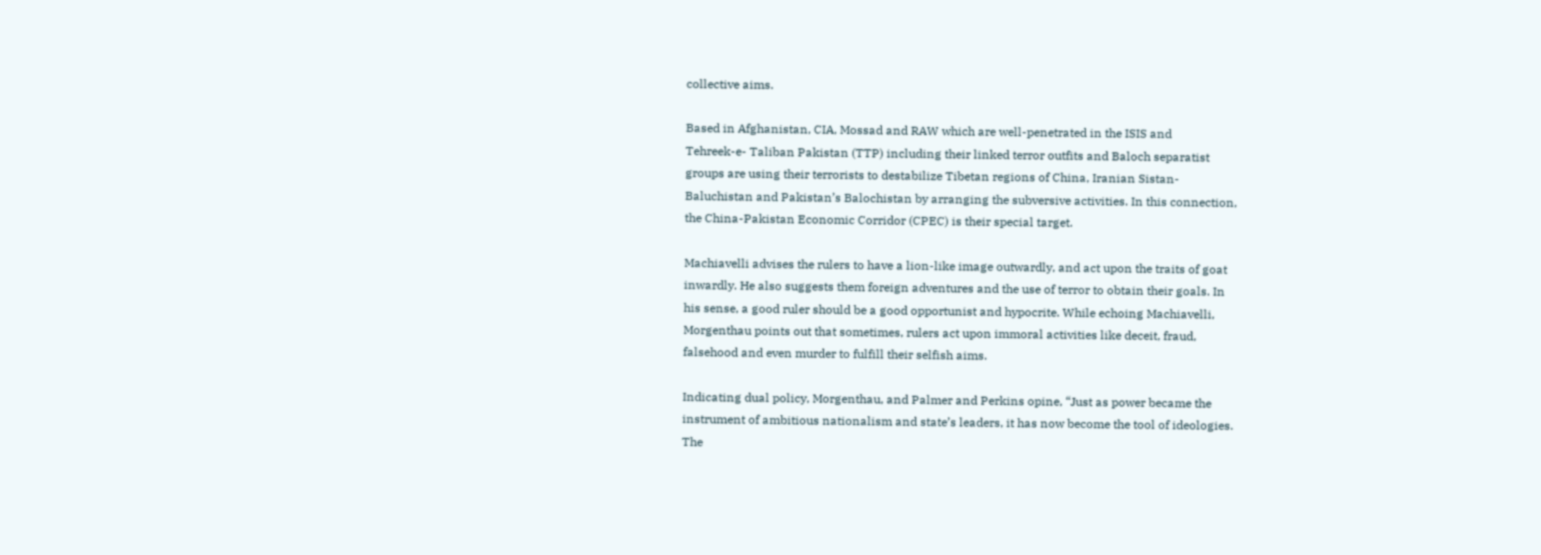collective aims.

Based in Afghanistan, CIA, Mossad and RAW which are well-penetrated in the ISIS and
Tehreek-e- Taliban Pakistan (TTP) including their linked terror outfits and Baloch separatist
groups are using their terrorists to destabilize Tibetan regions of China, Iranian Sistan-
Baluchistan and Pakistan’s Balochistan by arranging the subversive activities. In this connection,
the China-Pakistan Economic Corridor (CPEC) is their special target.

Machiavelli advises the rulers to have a lion-like image outwardly, and act upon the traits of goat
inwardly. He also suggests them foreign adventures and the use of terror to obtain their goals. In
his sense, a good ruler should be a good opportunist and hypocrite. While echoing Machiavelli,
Morgenthau points out that sometimes, rulers act upon immoral activities like deceit, fraud,
falsehood and even murder to fulfill their selfish aims.

Indicating dual policy, Morgenthau, and Palmer and Perkins opine, “Just as power became the
instrument of ambitious nationalism and state’s leaders, it has now become the tool of ideologies.
The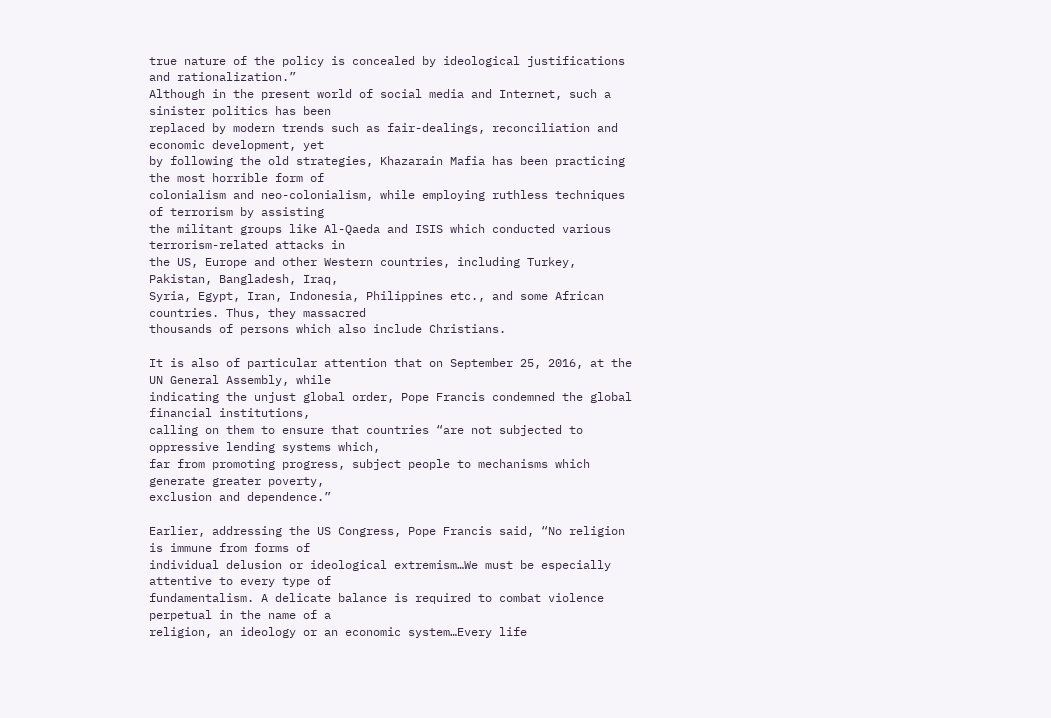true nature of the policy is concealed by ideological justifications and rationalization.”
Although in the present world of social media and Internet, such a sinister politics has been
replaced by modern trends such as fair-dealings, reconciliation and economic development, yet
by following the old strategies, Khazarain Mafia has been practicing the most horrible form of
colonialism and neo-colonialism, while employing ruthless techniques of terrorism by assisting
the militant groups like Al-Qaeda and ISIS which conducted various terrorism-related attacks in
the US, Europe and other Western countries, including Turkey, Pakistan, Bangladesh, Iraq,
Syria, Egypt, Iran, Indonesia, Philippines etc., and some African countries. Thus, they massacred
thousands of persons which also include Christians.

It is also of particular attention that on September 25, 2016, at the UN General Assembly, while
indicating the unjust global order, Pope Francis condemned the global financial institutions,
calling on them to ensure that countries “are not subjected to oppressive lending systems which,
far from promoting progress, subject people to mechanisms which generate greater poverty,
exclusion and dependence.”

Earlier, addressing the US Congress, Pope Francis said, “No religion is immune from forms of
individual delusion or ideological extremism…We must be especially attentive to every type of
fundamentalism. A delicate balance is required to combat violence perpetual in the name of a
religion, an ideology or an economic system…Every life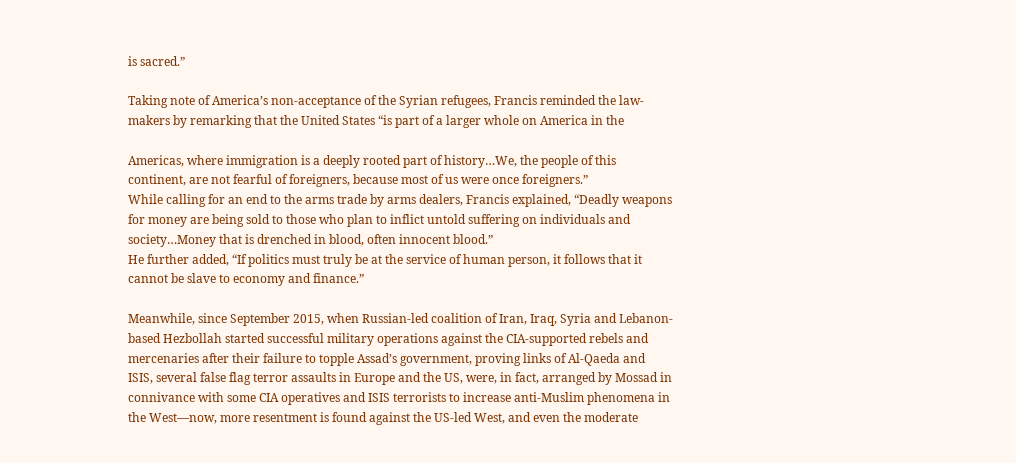is sacred.”

Taking note of America’s non-acceptance of the Syrian refugees, Francis reminded the law-
makers by remarking that the United States “is part of a larger whole on America in the

Americas, where immigration is a deeply rooted part of history…We, the people of this
continent, are not fearful of foreigners, because most of us were once foreigners.”
While calling for an end to the arms trade by arms dealers, Francis explained, “Deadly weapons
for money are being sold to those who plan to inflict untold suffering on individuals and
society…Money that is drenched in blood, often innocent blood.”
He further added, “If politics must truly be at the service of human person, it follows that it
cannot be slave to economy and finance.”

Meanwhile, since September 2015, when Russian-led coalition of Iran, Iraq, Syria and Lebanon-
based Hezbollah started successful military operations against the CIA-supported rebels and
mercenaries after their failure to topple Assad’s government, proving links of Al-Qaeda and
ISIS, several false flag terror assaults in Europe and the US, were, in fact, arranged by Mossad in
connivance with some CIA operatives and ISIS terrorists to increase anti-Muslim phenomena in
the West—now, more resentment is found against the US-led West, and even the moderate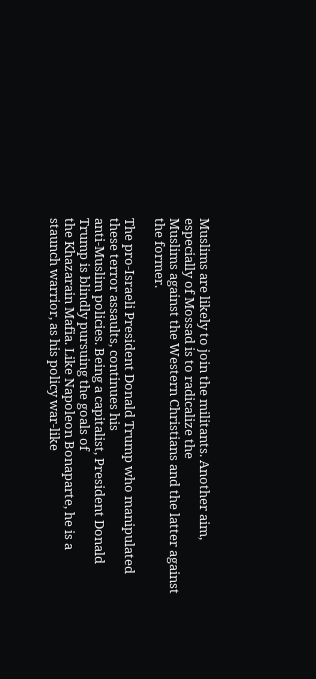Muslims are likely to join the militants. Another aim, especially of Mossad is to radicalize the
Muslims against the Western Christians and the latter against the former.

The pro-Israeli President Donald Trump who manipulated these terror assaults, continues his
anti-Muslim policies. Being a capitalist, President Donald Trump is blindly pursuing the goals of
the Khazarain Mafia. Like Napoleon Bonaparte, he is a staunch warrior, as his policy war-like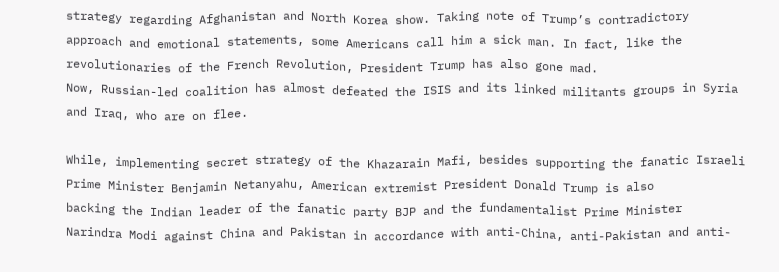strategy regarding Afghanistan and North Korea show. Taking note of Trump’s contradictory
approach and emotional statements, some Americans call him a sick man. In fact, like the
revolutionaries of the French Revolution, President Trump has also gone mad.
Now, Russian-led coalition has almost defeated the ISIS and its linked militants groups in Syria
and Iraq, who are on flee.

While, implementing secret strategy of the Khazarain Mafi, besides supporting the fanatic Israeli
Prime Minister Benjamin Netanyahu, American extremist President Donald Trump is also
backing the Indian leader of the fanatic party BJP and the fundamentalist Prime Minister
Narindra Modi against China and Pakistan in accordance with anti-China, anti-Pakistan and anti-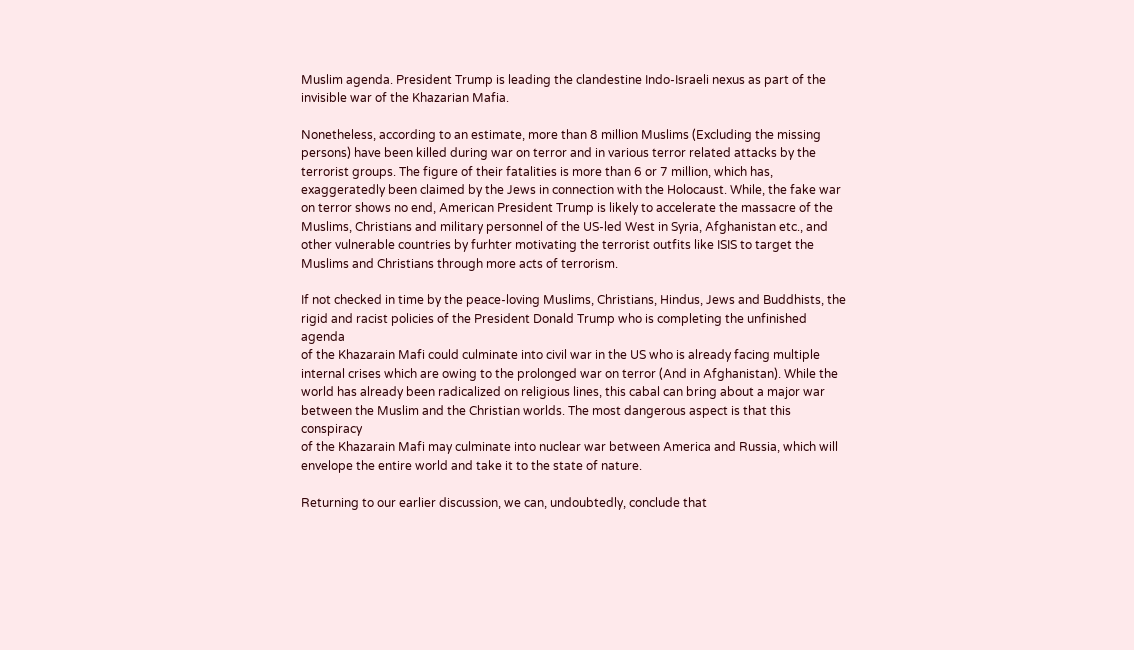Muslim agenda. President Trump is leading the clandestine Indo-Israeli nexus as part of the
invisible war of the Khazarian Mafia.

Nonetheless, according to an estimate, more than 8 million Muslims (Excluding the missing
persons) have been killed during war on terror and in various terror related attacks by the
terrorist groups. The figure of their fatalities is more than 6 or 7 million, which has,
exaggeratedly been claimed by the Jews in connection with the Holocaust. While, the fake war
on terror shows no end, American President Trump is likely to accelerate the massacre of the
Muslims, Christians and military personnel of the US-led West in Syria, Afghanistan etc., and
other vulnerable countries by furhter motivating the terrorist outfits like ISIS to target the
Muslims and Christians through more acts of terrorism.

If not checked in time by the peace-loving Muslims, Christians, Hindus, Jews and Buddhists, the
rigid and racist policies of the President Donald Trump who is completing the unfinished agenda
of the Khazarain Mafi could culminate into civil war in the US who is already facing multiple
internal crises which are owing to the prolonged war on terror (And in Afghanistan). While the
world has already been radicalized on religious lines, this cabal can bring about a major war
between the Muslim and the Christian worlds. The most dangerous aspect is that this conspiracy
of the Khazarain Mafi may culminate into nuclear war between America and Russia, which will
envelope the entire world and take it to the state of nature.

Returning to our earlier discussion, we can, undoubtedly, conclude that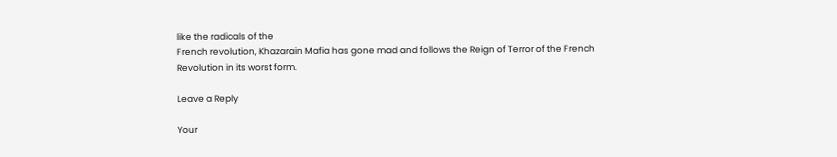like the radicals of the
French revolution, Khazarain Mafia has gone mad and follows the Reign of Terror of the French
Revolution in its worst form.

Leave a Reply

Your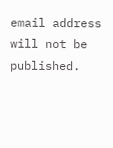email address will not be published.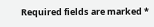Required fields are marked *